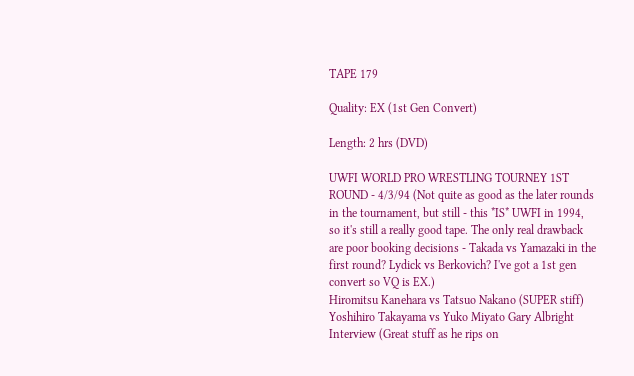TAPE 179

Quality: EX (1st Gen Convert)

Length: 2 hrs (DVD)

UWFI WORLD PRO WRESTLING TOURNEY 1ST ROUND - 4/3/94 (Not quite as good as the later rounds in the tournament, but still - this *IS* UWFI in 1994, so it's still a really good tape. The only real drawback are poor booking decisions - Takada vs Yamazaki in the first round? Lydick vs Berkovich? I've got a 1st gen convert so VQ is EX.)
Hiromitsu Kanehara vs Tatsuo Nakano (SUPER stiff) Yoshihiro Takayama vs Yuko Miyato Gary Albright Interview (Great stuff as he rips on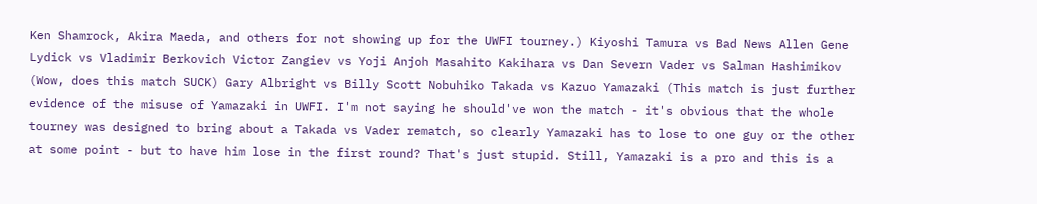Ken Shamrock, Akira Maeda, and others for not showing up for the UWFI tourney.) Kiyoshi Tamura vs Bad News Allen Gene Lydick vs Vladimir Berkovich Victor Zangiev vs Yoji Anjoh Masahito Kakihara vs Dan Severn Vader vs Salman Hashimikov (Wow, does this match SUCK) Gary Albright vs Billy Scott Nobuhiko Takada vs Kazuo Yamazaki (This match is just further evidence of the misuse of Yamazaki in UWFI. I'm not saying he should've won the match - it's obvious that the whole tourney was designed to bring about a Takada vs Vader rematch, so clearly Yamazaki has to lose to one guy or the other at some point - but to have him lose in the first round? That's just stupid. Still, Yamazaki is a pro and this is a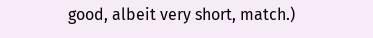good, albeit very short, match.)